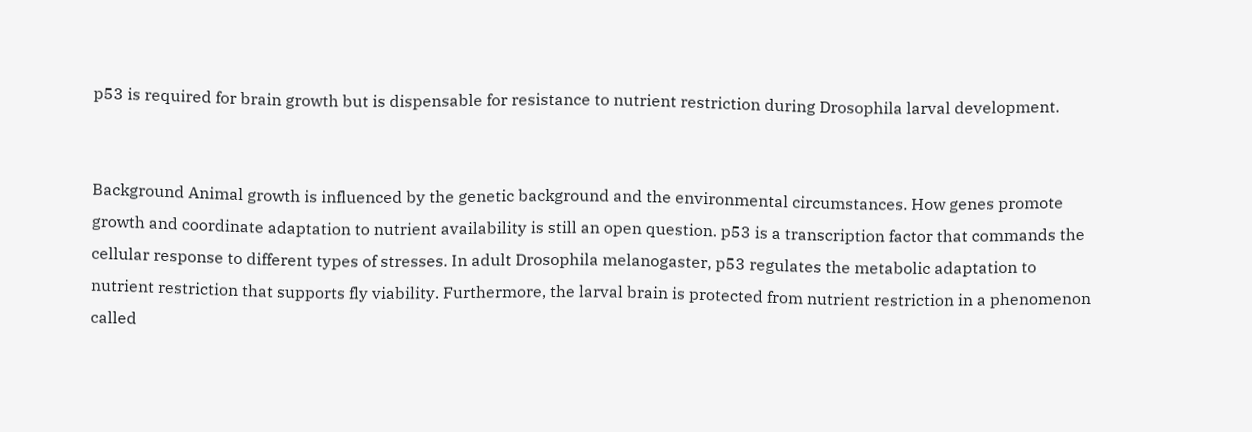p53 is required for brain growth but is dispensable for resistance to nutrient restriction during Drosophila larval development.


Background Animal growth is influenced by the genetic background and the environmental circumstances. How genes promote growth and coordinate adaptation to nutrient availability is still an open question. p53 is a transcription factor that commands the cellular response to different types of stresses. In adult Drosophila melanogaster, p53 regulates the metabolic adaptation to nutrient restriction that supports fly viability. Furthermore, the larval brain is protected from nutrient restriction in a phenomenon called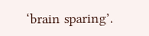‘brain sparing’.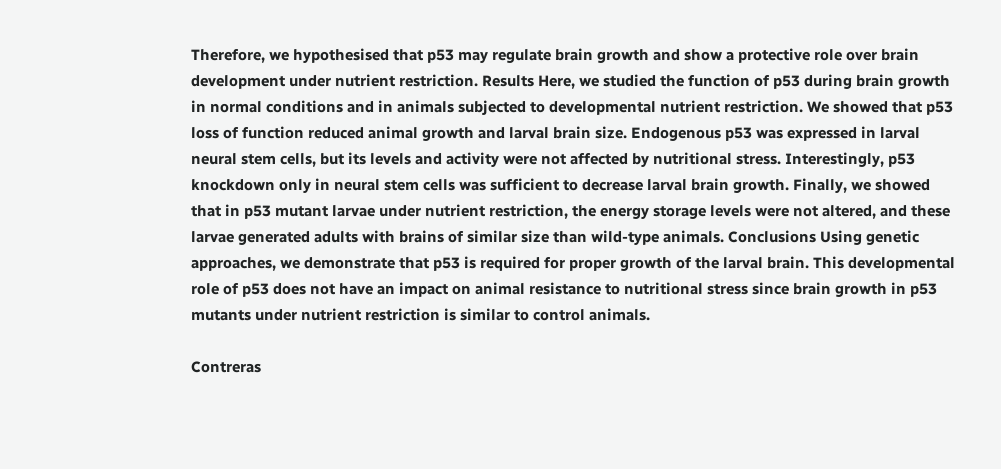Therefore, we hypothesised that p53 may regulate brain growth and show a protective role over brain development under nutrient restriction. Results Here, we studied the function of p53 during brain growth in normal conditions and in animals subjected to developmental nutrient restriction. We showed that p53 loss of function reduced animal growth and larval brain size. Endogenous p53 was expressed in larval neural stem cells, but its levels and activity were not affected by nutritional stress. Interestingly, p53 knockdown only in neural stem cells was sufficient to decrease larval brain growth. Finally, we showed that in p53 mutant larvae under nutrient restriction, the energy storage levels were not altered, and these larvae generated adults with brains of similar size than wild-type animals. Conclusions Using genetic approaches, we demonstrate that p53 is required for proper growth of the larval brain. This developmental role of p53 does not have an impact on animal resistance to nutritional stress since brain growth in p53 mutants under nutrient restriction is similar to control animals.

Contreras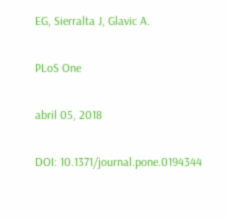EG, Sierralta J, Glavic A.

PLoS One

abril 05, 2018

DOI: 10.1371/journal.pone.0194344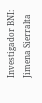Investigador BNI: Jimena Sierralta